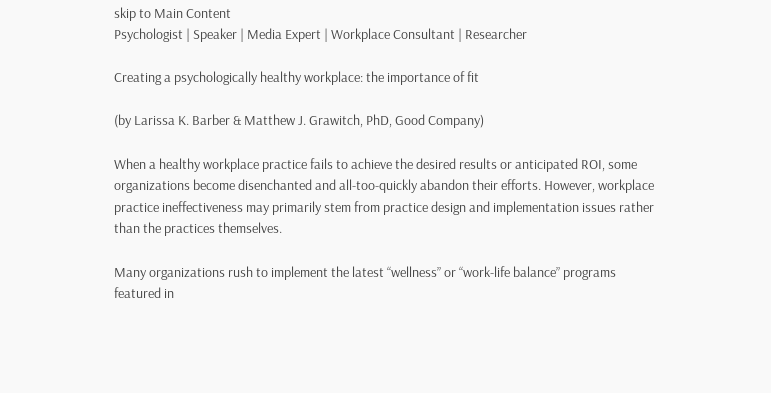skip to Main Content
Psychologist | Speaker | Media Expert | Workplace Consultant | Researcher

Creating a psychologically healthy workplace: the importance of fit

(by Larissa K. Barber & Matthew J. Grawitch, PhD, Good Company)

When a healthy workplace practice fails to achieve the desired results or anticipated ROI, some organizations become disenchanted and all-too-quickly abandon their efforts. However, workplace practice ineffectiveness may primarily stem from practice design and implementation issues rather than the practices themselves.

Many organizations rush to implement the latest “wellness” or “work-life balance” programs featured in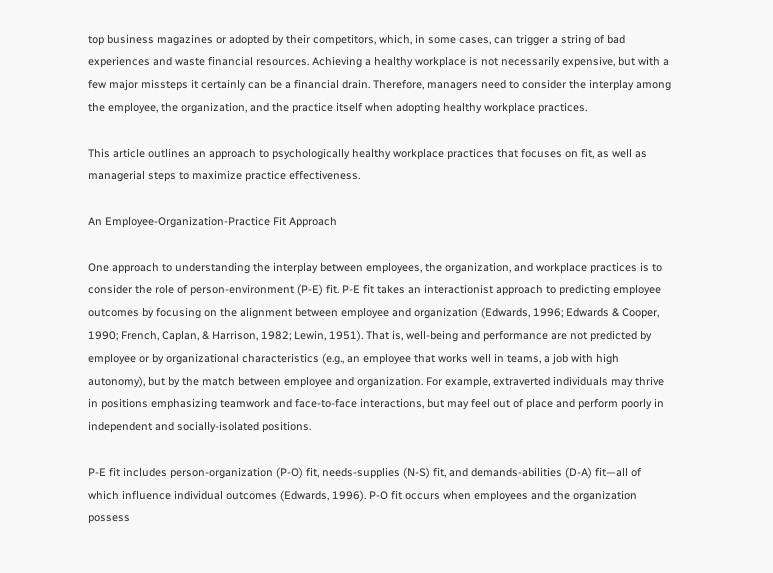top business magazines or adopted by their competitors, which, in some cases, can trigger a string of bad experiences and waste financial resources. Achieving a healthy workplace is not necessarily expensive, but with a few major missteps it certainly can be a financial drain. Therefore, managers need to consider the interplay among the employee, the organization, and the practice itself when adopting healthy workplace practices.

This article outlines an approach to psychologically healthy workplace practices that focuses on fit, as well as managerial steps to maximize practice effectiveness.

An Employee-Organization-Practice Fit Approach

One approach to understanding the interplay between employees, the organization, and workplace practices is to consider the role of person-environment (P-E) fit. P-E fit takes an interactionist approach to predicting employee outcomes by focusing on the alignment between employee and organization (Edwards, 1996; Edwards & Cooper, 1990; French, Caplan, & Harrison, 1982; Lewin, 1951). That is, well-being and performance are not predicted by employee or by organizational characteristics (e.g., an employee that works well in teams, a job with high autonomy), but by the match between employee and organization. For example, extraverted individuals may thrive in positions emphasizing teamwork and face-to-face interactions, but may feel out of place and perform poorly in independent and socially-isolated positions.

P-E fit includes person-organization (P-O) fit, needs-supplies (N-S) fit, and demands-abilities (D-A) fit—all of which influence individual outcomes (Edwards, 1996). P-O fit occurs when employees and the organization possess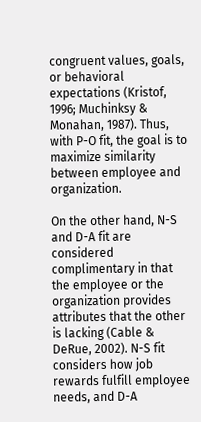congruent values, goals, or behavioral expectations (Kristof, 1996; Muchinksy & Monahan, 1987). Thus, with P-O fit, the goal is to maximize similarity between employee and organization.

On the other hand, N-S and D-A fit are considered complimentary in that the employee or the organization provides attributes that the other is lacking (Cable & DeRue, 2002). N-S fit considers how job rewards fulfill employee needs, and D-A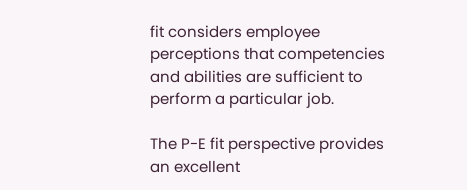fit considers employee perceptions that competencies and abilities are sufficient to perform a particular job.

The P-E fit perspective provides an excellent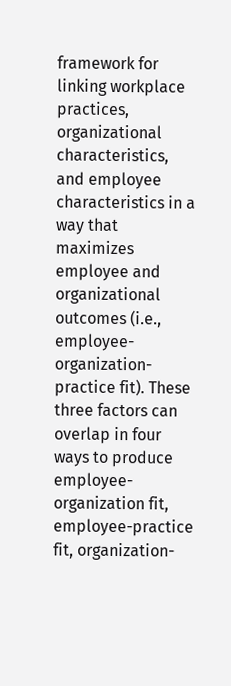framework for linking workplace practices, organizational characteristics, and employee characteristics in a way that maximizes employee and organizational outcomes (i.e., employee-organization-practice fit). These three factors can overlap in four ways to produce employee-organization fit, employee-practice fit, organization-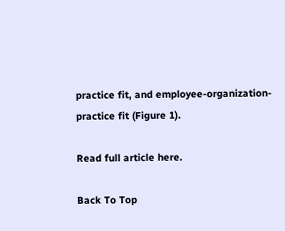practice fit, and employee-organization-practice fit (Figure 1).

Read full article here.

Back To Top